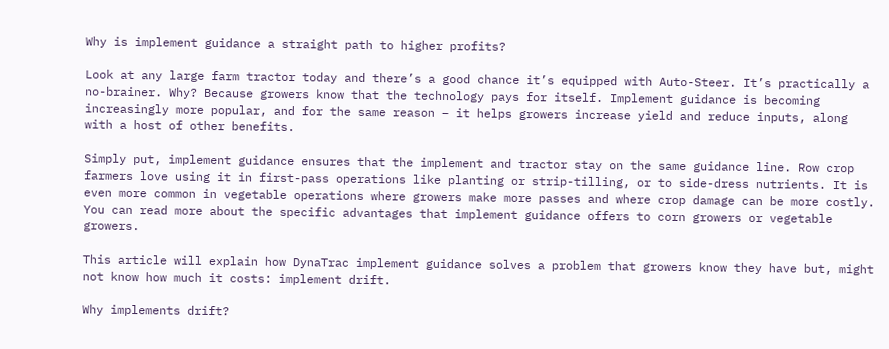Why is implement guidance a straight path to higher profits?

Look at any large farm tractor today and there’s a good chance it’s equipped with Auto-Steer. It’s practically a no-brainer. Why? Because growers know that the technology pays for itself. Implement guidance is becoming increasingly more popular, and for the same reason – it helps growers increase yield and reduce inputs, along with a host of other benefits.

Simply put, implement guidance ensures that the implement and tractor stay on the same guidance line. Row crop farmers love using it in first-pass operations like planting or strip-tilling, or to side-dress nutrients. It is even more common in vegetable operations where growers make more passes and where crop damage can be more costly. You can read more about the specific advantages that implement guidance offers to corn growers or vegetable growers.

This article will explain how DynaTrac implement guidance solves a problem that growers know they have but, might not know how much it costs: implement drift.

Why implements drift?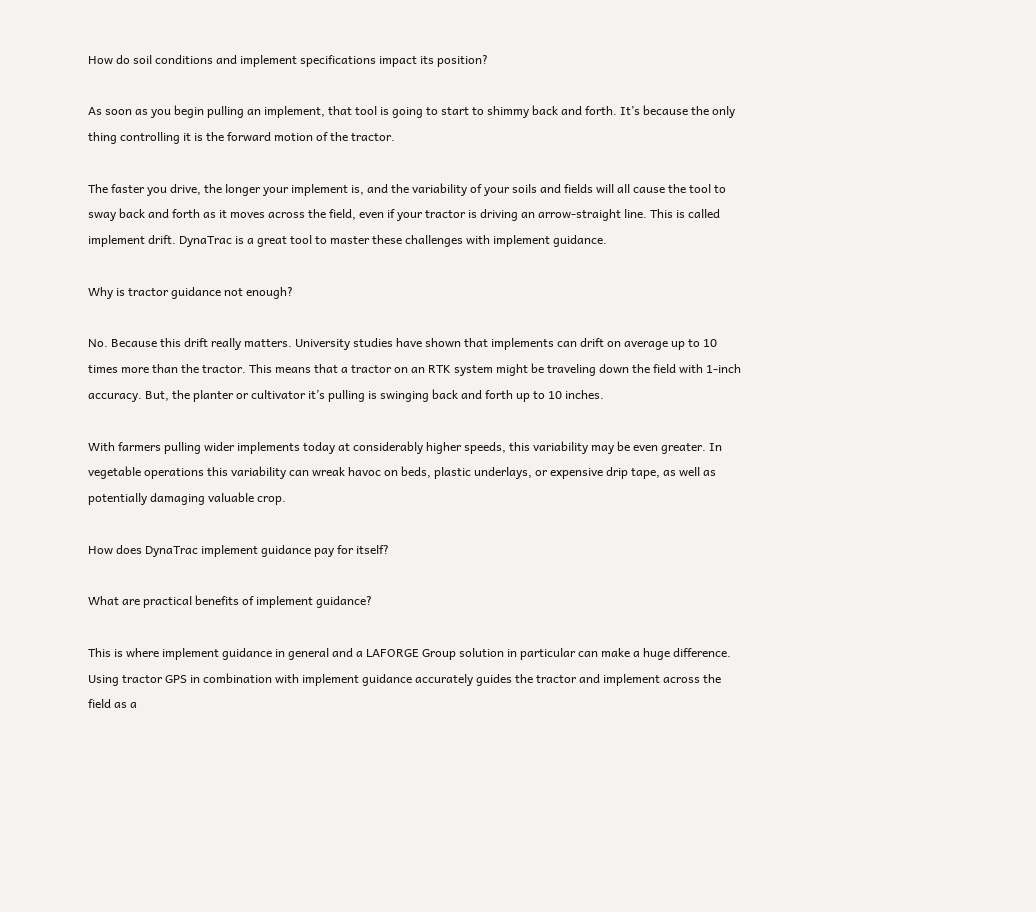How do soil conditions and implement specifications impact its position?

As soon as you begin pulling an implement, that tool is going to start to shimmy back and forth. It’s because the only thing controlling it is the forward motion of the tractor.

The faster you drive, the longer your implement is, and the variability of your soils and fields will all cause the tool to sway back and forth as it moves across the field, even if your tractor is driving an arrow-straight line. This is called implement drift. DynaTrac is a great tool to master these challenges with implement guidance.

Why is tractor guidance not enough?

No. Because this drift really matters. University studies have shown that implements can drift on average up to 10 times more than the tractor. This means that a tractor on an RTK system might be traveling down the field with 1-inch accuracy. But, the planter or cultivator it’s pulling is swinging back and forth up to 10 inches.

With farmers pulling wider implements today at considerably higher speeds, this variability may be even greater. In vegetable operations this variability can wreak havoc on beds, plastic underlays, or expensive drip tape, as well as potentially damaging valuable crop.

How does DynaTrac implement guidance pay for itself?

What are practical benefits of implement guidance?

This is where implement guidance in general and a LAFORGE Group solution in particular can make a huge difference. Using tractor GPS in combination with implement guidance accurately guides the tractor and implement across the field as a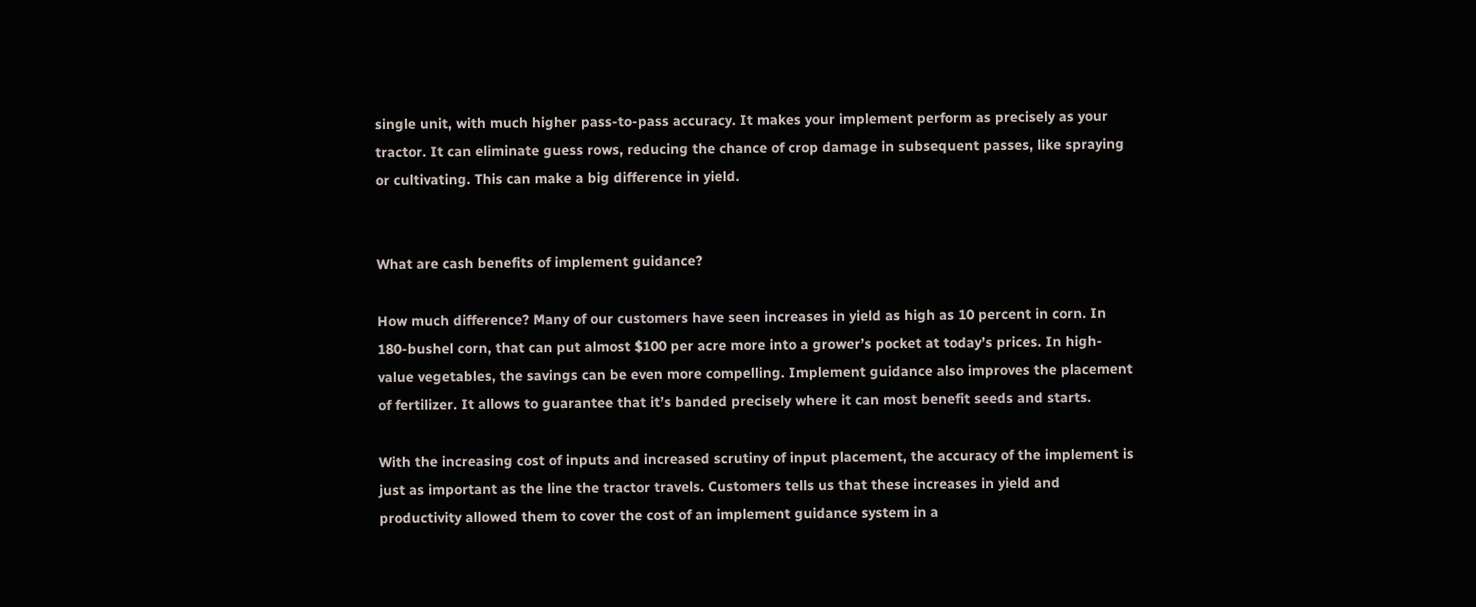single unit, with much higher pass-to-pass accuracy. It makes your implement perform as precisely as your tractor. It can eliminate guess rows, reducing the chance of crop damage in subsequent passes, like spraying or cultivating. This can make a big difference in yield.


What are cash benefits of implement guidance?

How much difference? Many of our customers have seen increases in yield as high as 10 percent in corn. In 180-bushel corn, that can put almost $100 per acre more into a grower’s pocket at today’s prices. In high-value vegetables, the savings can be even more compelling. Implement guidance also improves the placement of fertilizer. It allows to guarantee that it’s banded precisely where it can most benefit seeds and starts.

With the increasing cost of inputs and increased scrutiny of input placement, the accuracy of the implement is just as important as the line the tractor travels. Customers tells us that these increases in yield and productivity allowed them to cover the cost of an implement guidance system in a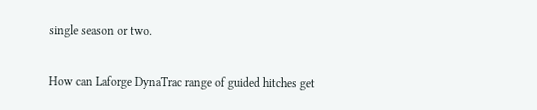single season or two.

How can Laforge DynaTrac range of guided hitches get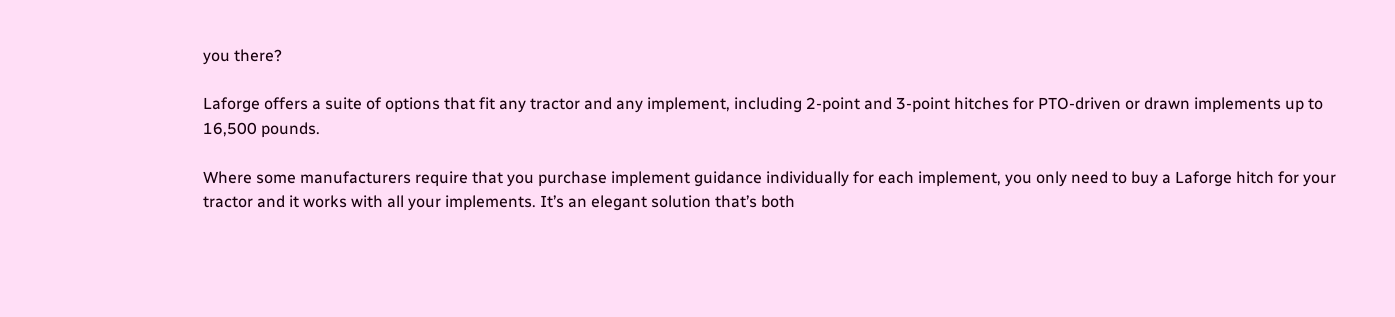you there?

Laforge offers a suite of options that fit any tractor and any implement, including 2-point and 3-point hitches for PTO-driven or drawn implements up to 16,500 pounds.

Where some manufacturers require that you purchase implement guidance individually for each implement, you only need to buy a Laforge hitch for your tractor and it works with all your implements. It’s an elegant solution that’s both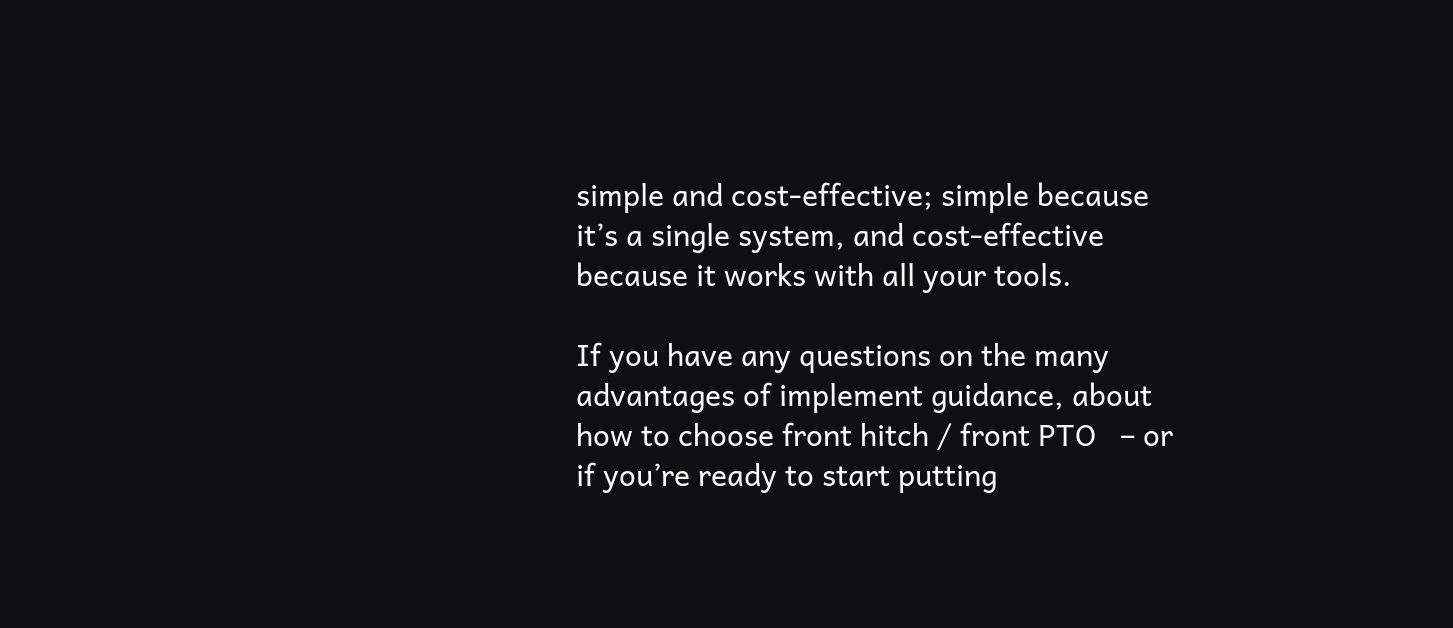simple and cost-effective; simple because it’s a single system, and cost-effective because it works with all your tools.

If you have any questions on the many advantages of implement guidance, about how to choose front hitch / front PTO   – or if you’re ready to start putting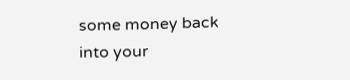some money back into your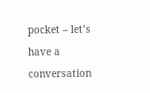pocket – let’s have a conversation